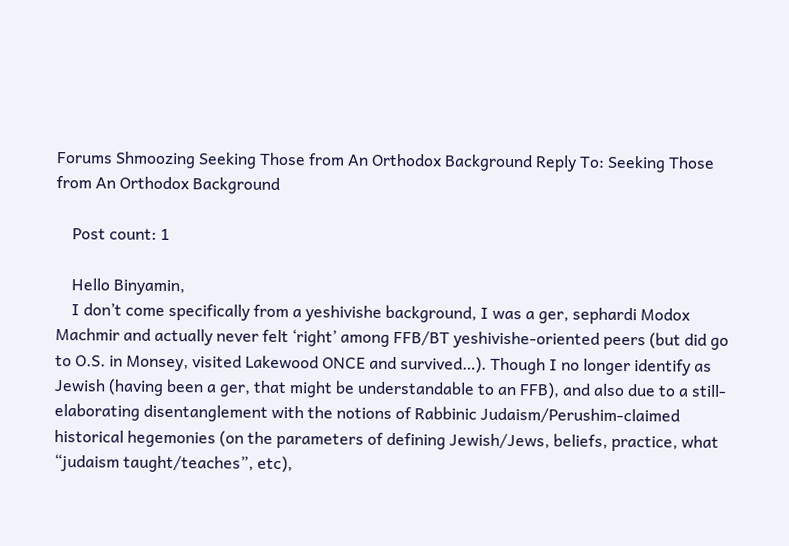Forums Shmoozing Seeking Those from An Orthodox Background Reply To: Seeking Those from An Orthodox Background

    Post count: 1

    Hello Binyamin,
    I don’t come specifically from a yeshivishe background, I was a ger, sephardi Modox Machmir and actually never felt ‘right’ among FFB/BT yeshivishe-oriented peers (but did go to O.S. in Monsey, visited Lakewood ONCE and survived…). Though I no longer identify as Jewish (having been a ger, that might be understandable to an FFB), and also due to a still-elaborating disentanglement with the notions of Rabbinic Judaism/Perushim-claimed historical hegemonies (on the parameters of defining Jewish/Jews, beliefs, practice, what “judaism taught/teaches”, etc),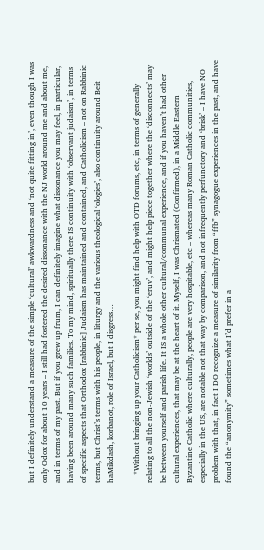but I definitely understand a measure of the simple ‘cultural’ awkwardness and ‘not quite fitting in’, even though I was only Odox for about 10 years – I still had fostered the desired dissonance with the NJ world around me and about me, and in terms of my past. But if you grew up frum, I can definitely imagine what dissonance you may feel, in particular, having been around many such families. To my mind, spiritually there IS continuity with ‘observant judaism’, in terms of specific aspects that Orthodox [rabbinic] Judaism has maintained and contained, and Catholicism – not on Rabbinic terms, but Christ’s terms with his people, in liturgy and the various theological ‘ologies’, also continuity around Beit haMikdash, korbanot, role of Israel, but I disgress…

    *Without bringing up your Catholicism* per se, you might find help with OTD forums, etc, in terms of generally relating to all the non-Jewish ‘worlds’ outside of the ‘eruv’, and might help piece together where the ‘disconnects’ may be between yourself and parish life. It IS a whole other cultural/communal experience, and if you haven’t had other cultural experiences, that may be at the heart of it. Myself, I was Chrismated (Confirmed), in a Middle Eastern Byzantine Catholic where culturally, people are very hospitable, etc – whereas many Roman Catholic communities, especially in the US, are notable not that way by comparison, and not infrequently perfunctory and ‘brisk’ – I have NO problem with that, in fact I DO recognize a measure of similarity from “ffb” synagogue experiences in the past, and have found the “anonymity” sometimes what I’d prefer in a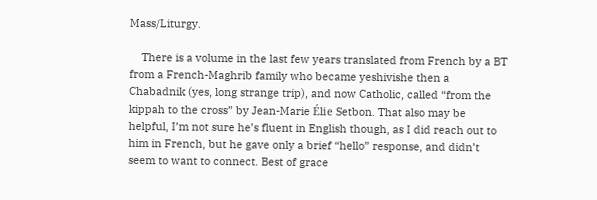Mass/Liturgy.

    There is a volume in the last few years translated from French by a BT from a French-Maghrib family who became yeshivishe then a Chabadnik (yes, long strange trip), and now Catholic, called “from the kippah to the cross” by Jean-Marie Élie Setbon. That also may be helpful, I’m not sure he’s fluent in English though, as I did reach out to him in French, but he gave only a brief “hello” response, and didn’t seem to want to connect. Best of grace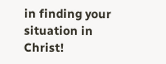in finding your situation in Christ!